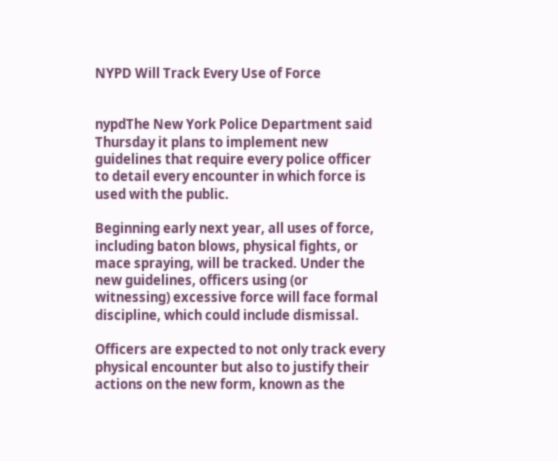NYPD Will Track Every Use of Force


nypdThe New York Police Department said Thursday it plans to implement new guidelines that require every police officer to detail every encounter in which force is used with the public.

Beginning early next year, all uses of force, including baton blows, physical fights, or mace spraying, will be tracked. Under the new guidelines, officers using (or witnessing) excessive force will face formal discipline, which could include dismissal.

Officers are expected to not only track every physical encounter but also to justify their actions on the new form, known as the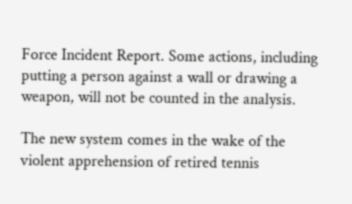Force Incident Report. Some actions, including putting a person against a wall or drawing a weapon, will not be counted in the analysis.

The new system comes in the wake of the violent apprehension of retired tennis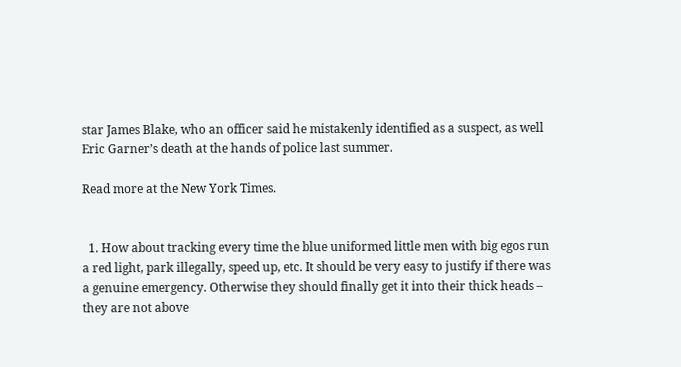star James Blake, who an officer said he mistakenly identified as a suspect, as well Eric Garner’s death at the hands of police last summer.

Read more at the New York Times.


  1. How about tracking every time the blue uniformed little men with big egos run a red light, park illegally, speed up, etc. It should be very easy to justify if there was a genuine emergency. Otherwise they should finally get it into their thick heads – they are not above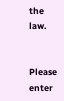the law.


Please enter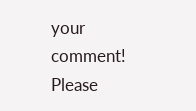your comment!
Please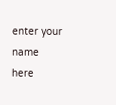enter your name here